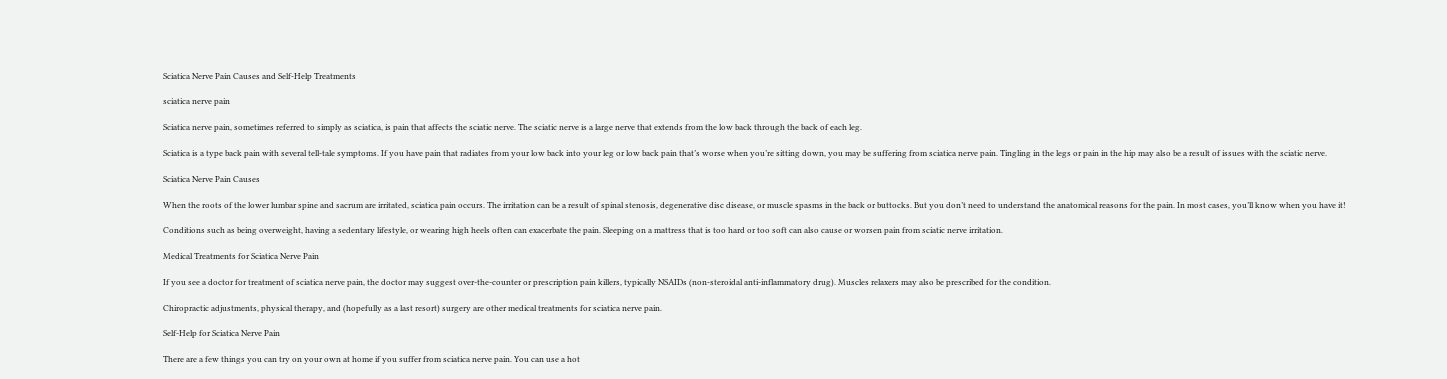Sciatica Nerve Pain Causes and Self-Help Treatments

sciatica nerve pain

Sciatica nerve pain, sometimes referred to simply as sciatica, is pain that affects the sciatic nerve. The sciatic nerve is a large nerve that extends from the low back through the back of each leg.

Sciatica is a type back pain with several tell-tale symptoms. If you have pain that radiates from your low back into your leg or low back pain that’s worse when you’re sitting down, you may be suffering from sciatica nerve pain. Tingling in the legs or pain in the hip may also be a result of issues with the sciatic nerve.

Sciatica Nerve Pain Causes

When the roots of the lower lumbar spine and sacrum are irritated, sciatica pain occurs. The irritation can be a result of spinal stenosis, degenerative disc disease, or muscle spasms in the back or buttocks. But you don’t need to understand the anatomical reasons for the pain. In most cases, you’ll know when you have it!

Conditions such as being overweight, having a sedentary lifestyle, or wearing high heels often can exacerbate the pain. Sleeping on a mattress that is too hard or too soft can also cause or worsen pain from sciatic nerve irritation.

Medical Treatments for Sciatica Nerve Pain

If you see a doctor for treatment of sciatica nerve pain, the doctor may suggest over-the-counter or prescription pain killers, typically NSAIDs (non-steroidal anti-inflammatory drug). Muscles relaxers may also be prescribed for the condition.

Chiropractic adjustments, physical therapy, and (hopefully as a last resort) surgery are other medical treatments for sciatica nerve pain.

Self-Help for Sciatica Nerve Pain

There are a few things you can try on your own at home if you suffer from sciatica nerve pain. You can use a hot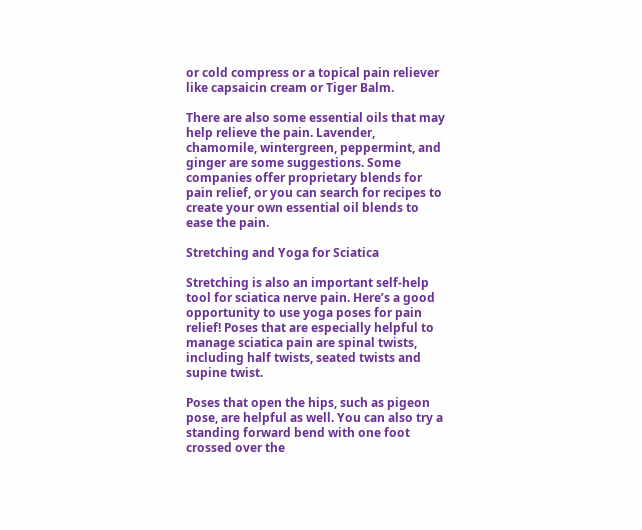or cold compress or a topical pain reliever like capsaicin cream or Tiger Balm.

There are also some essential oils that may help relieve the pain. Lavender, chamomile, wintergreen, peppermint, and ginger are some suggestions. Some companies offer proprietary blends for pain relief, or you can search for recipes to create your own essential oil blends to ease the pain.

Stretching and Yoga for Sciatica

Stretching is also an important self-help tool for sciatica nerve pain. Here’s a good opportunity to use yoga poses for pain relief! Poses that are especially helpful to manage sciatica pain are spinal twists, including half twists, seated twists and supine twist.

Poses that open the hips, such as pigeon pose, are helpful as well. You can also try a standing forward bend with one foot crossed over the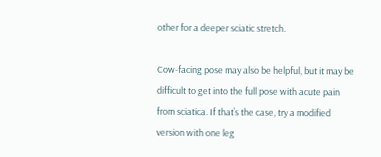other for a deeper sciatic stretch.

Cow-facing pose may also be helpful, but it may be difficult to get into the full pose with acute pain from sciatica. If that’s the case, try a modified version with one leg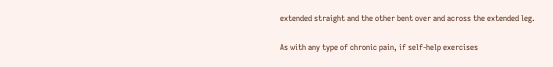extended straight and the other bent over and across the extended leg.

As with any type of chronic pain, if self-help exercises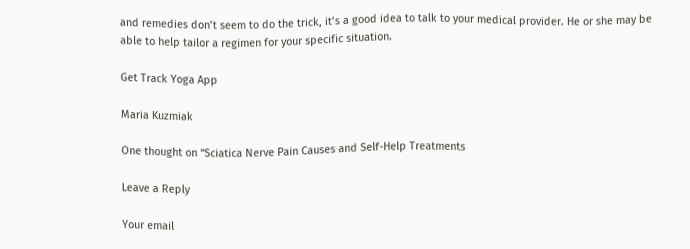and remedies don’t seem to do the trick, it’s a good idea to talk to your medical provider. He or she may be able to help tailor a regimen for your specific situation.

Get Track Yoga App

Maria Kuzmiak

One thought on “Sciatica Nerve Pain Causes and Self-Help Treatments

Leave a Reply

Your email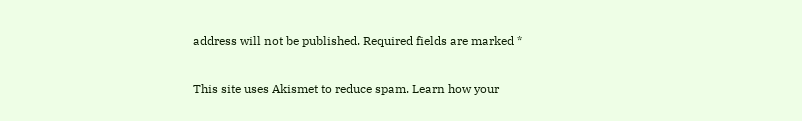address will not be published. Required fields are marked *

This site uses Akismet to reduce spam. Learn how your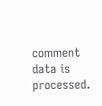comment data is processed.